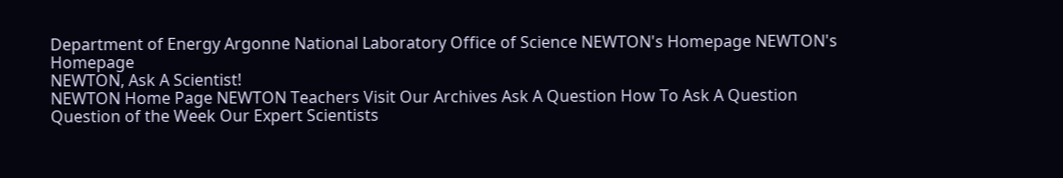Department of Energy Argonne National Laboratory Office of Science NEWTON's Homepage NEWTON's Homepage
NEWTON, Ask A Scientist!
NEWTON Home Page NEWTON Teachers Visit Our Archives Ask A Question How To Ask A Question Question of the Week Our Expert Scientists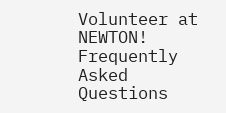Volunteer at NEWTON! Frequently Asked Questions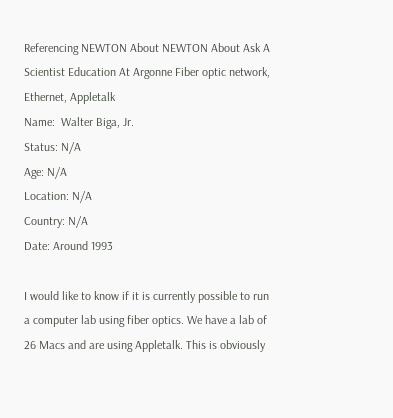Referencing NEWTON About NEWTON About Ask A Scientist Education At Argonne Fiber optic network, Ethernet, Appletalk
Name:  Walter Biga, Jr.
Status: N/A
Age: N/A
Location: N/A
Country: N/A
Date: Around 1993

I would like to know if it is currently possible to run a computer lab using fiber optics. We have a lab of 26 Macs and are using Appletalk. This is obviously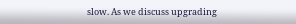slow. As we discuss upgrading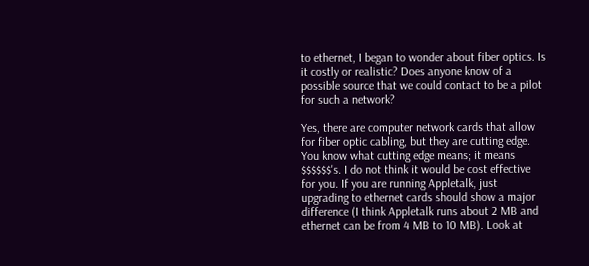to ethernet, I began to wonder about fiber optics. Is it costly or realistic? Does anyone know of a possible source that we could contact to be a pilot for such a network?

Yes, there are computer network cards that allow for fiber optic cabling, but they are cutting edge. You know what cutting edge means; it means $$$$$$'s. I do not think it would be cost effective for you. If you are running Appletalk, just upgrading to ethernet cards should show a major difference (I think Appletalk runs about 2 MB and ethernet can be from 4 MB to 10 MB). Look at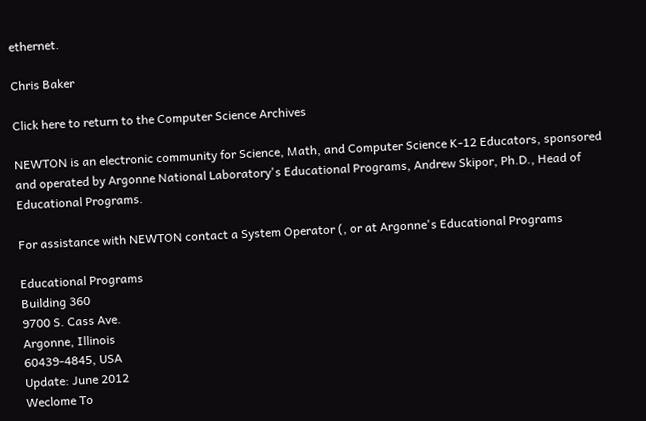ethernet.

Chris Baker

Click here to return to the Computer Science Archives

NEWTON is an electronic community for Science, Math, and Computer Science K-12 Educators, sponsored and operated by Argonne National Laboratory's Educational Programs, Andrew Skipor, Ph.D., Head of Educational Programs.

For assistance with NEWTON contact a System Operator (, or at Argonne's Educational Programs

Educational Programs
Building 360
9700 S. Cass Ave.
Argonne, Illinois
60439-4845, USA
Update: June 2012
Weclome To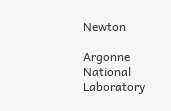Newton

Argonne National Laboratory